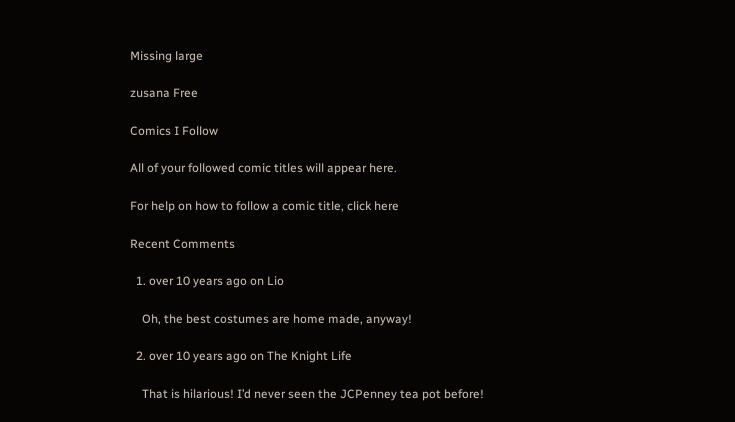Missing large

zusana Free

Comics I Follow

All of your followed comic titles will appear here.

For help on how to follow a comic title, click here

Recent Comments

  1. over 10 years ago on Lio

    Oh, the best costumes are home made, anyway!

  2. over 10 years ago on The Knight Life

    That is hilarious! I’d never seen the JCPenney tea pot before!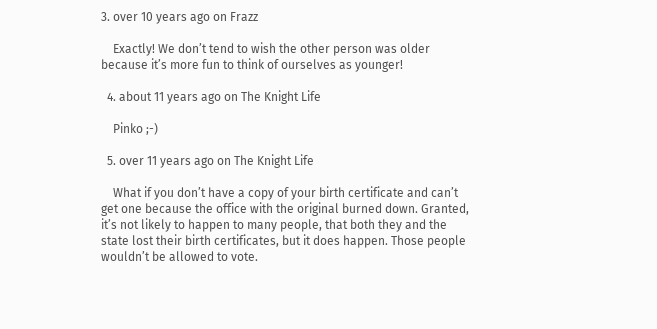3. over 10 years ago on Frazz

    Exactly! We don’t tend to wish the other person was older because it’s more fun to think of ourselves as younger!

  4. about 11 years ago on The Knight Life

    Pinko ;-)

  5. over 11 years ago on The Knight Life

    What if you don’t have a copy of your birth certificate and can’t get one because the office with the original burned down. Granted, it’s not likely to happen to many people, that both they and the state lost their birth certificates, but it does happen. Those people wouldn’t be allowed to vote.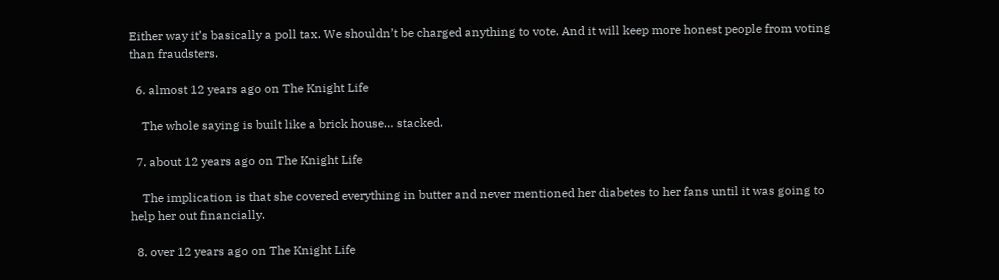Either way it’s basically a poll tax. We shouldn’t be charged anything to vote. And it will keep more honest people from voting than fraudsters.

  6. almost 12 years ago on The Knight Life

    The whole saying is built like a brick house… stacked.

  7. about 12 years ago on The Knight Life

    The implication is that she covered everything in butter and never mentioned her diabetes to her fans until it was going to help her out financially.

  8. over 12 years ago on The Knight Life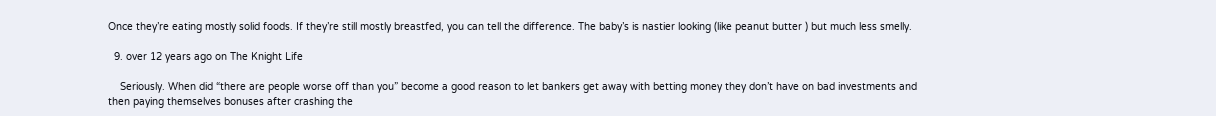Once they’re eating mostly solid foods. If they’re still mostly breastfed, you can tell the difference. The baby’s is nastier looking (like peanut butter ) but much less smelly.

  9. over 12 years ago on The Knight Life

    Seriously. When did “there are people worse off than you” become a good reason to let bankers get away with betting money they don’t have on bad investments and then paying themselves bonuses after crashing the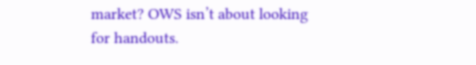market? OWS isn’t about looking for handouts.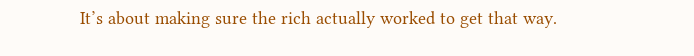It’s about making sure the rich actually worked to get that way.